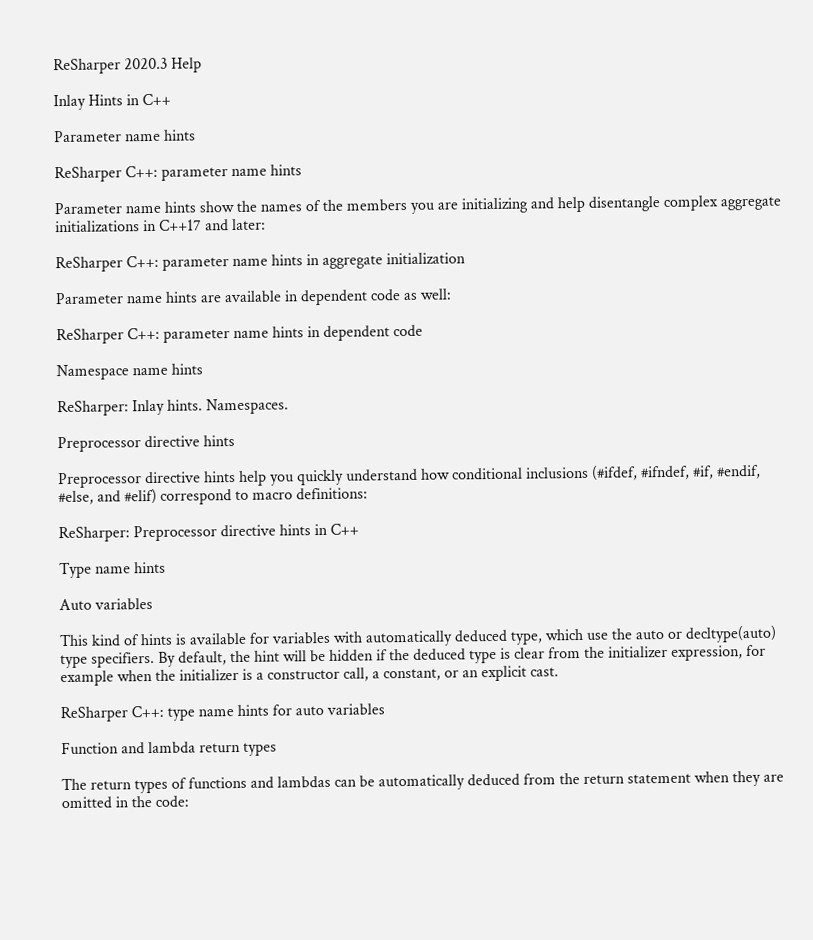ReSharper 2020.3 Help

Inlay Hints in C++

Parameter name hints

ReSharper C++: parameter name hints

Parameter name hints show the names of the members you are initializing and help disentangle complex aggregate initializations in C++17 and later:

ReSharper C++: parameter name hints in aggregate initialization

Parameter name hints are available in dependent code as well:

ReSharper C++: parameter name hints in dependent code

Namespace name hints

ReSharper: Inlay hints. Namespaces.

Preprocessor directive hints

Preprocessor directive hints help you quickly understand how conditional inclusions (#ifdef, #ifndef, #if, #endif, #else, and #elif) correspond to macro definitions:

ReSharper: Preprocessor directive hints in C++

Type name hints

Auto variables

This kind of hints is available for variables with automatically deduced type, which use the auto or decltype(auto) type specifiers. By default, the hint will be hidden if the deduced type is clear from the initializer expression, for example when the initializer is a constructor call, a constant, or an explicit cast.

ReSharper C++: type name hints for auto variables

Function and lambda return types

The return types of functions and lambdas can be automatically deduced from the return statement when they are omitted in the code: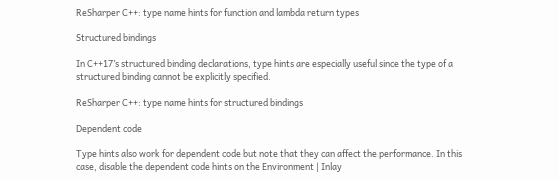ReSharper C++: type name hints for function and lambda return types

Structured bindings

In C++17’s structured binding declarations, type hints are especially useful since the type of a structured binding cannot be explicitly specified.

ReSharper C++: type name hints for structured bindings

Dependent code

Type hints also work for dependent code but note that they can affect the performance. In this case, disable the dependent code hints on the Environment | Inlay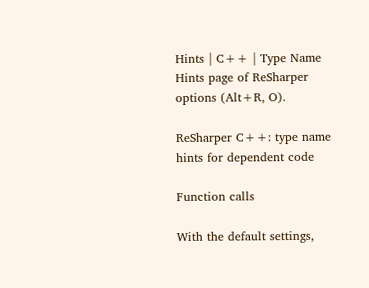Hints | C++ | Type Name Hints page of ReSharper options (Alt+R, O).

ReSharper C++: type name hints for dependent code

Function calls

With the default settings,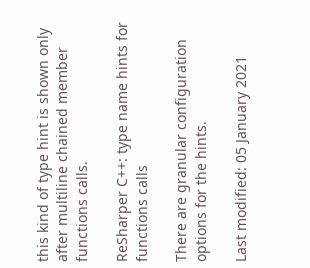this kind of type hint is shown only after multiline chained member functions calls.

ReSharper C++: type name hints for functions calls

There are granular configuration options for the hints.

Last modified: 05 January 2021